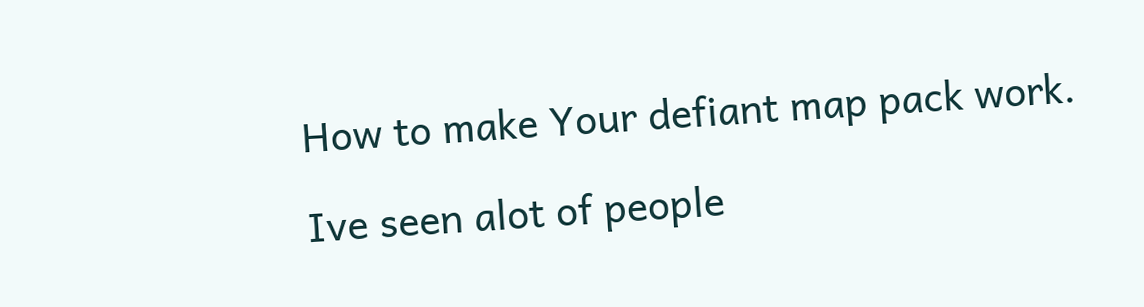How to make Your defiant map pack work.

Ive seen alot of people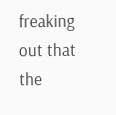freaking out that the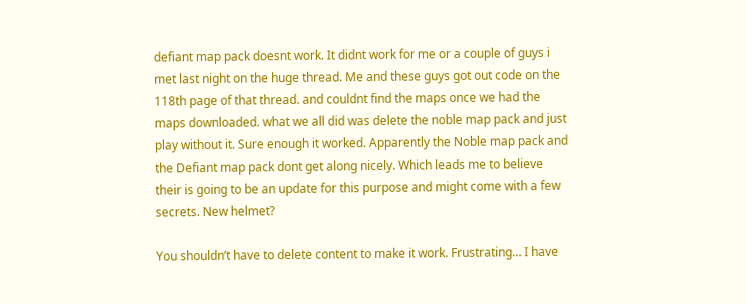defiant map pack doesnt work. It didnt work for me or a couple of guys i met last night on the huge thread. Me and these guys got out code on the 118th page of that thread. and couldnt find the maps once we had the maps downloaded. what we all did was delete the noble map pack and just play without it. Sure enough it worked. Apparently the Noble map pack and the Defiant map pack dont get along nicely. Which leads me to believe their is going to be an update for this purpose and might come with a few secrets. New helmet?

You shouldn’t have to delete content to make it work. Frustrating… I have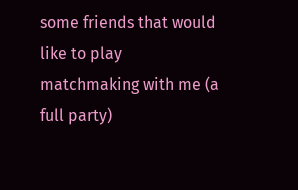some friends that would like to play matchmaking with me (a full party)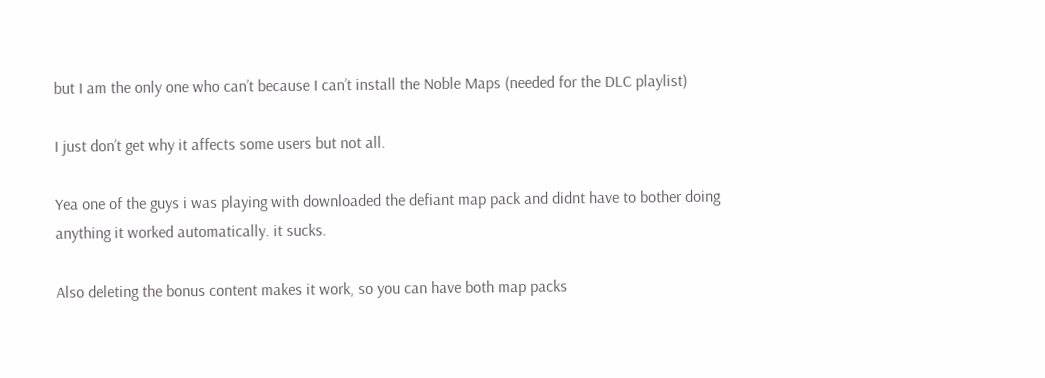but I am the only one who can’t because I can’t install the Noble Maps (needed for the DLC playlist)

I just don’t get why it affects some users but not all.

Yea one of the guys i was playing with downloaded the defiant map pack and didnt have to bother doing anything it worked automatically. it sucks.

Also deleting the bonus content makes it work, so you can have both map packs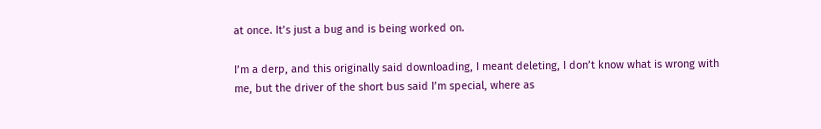at once. It’s just a bug and is being worked on.

I’m a derp, and this originally said downloading, I meant deleting, I don’t know what is wrong with me, but the driver of the short bus said I’m special, where as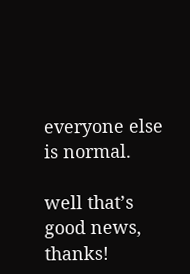everyone else is normal.

well that’s good news, thanks!